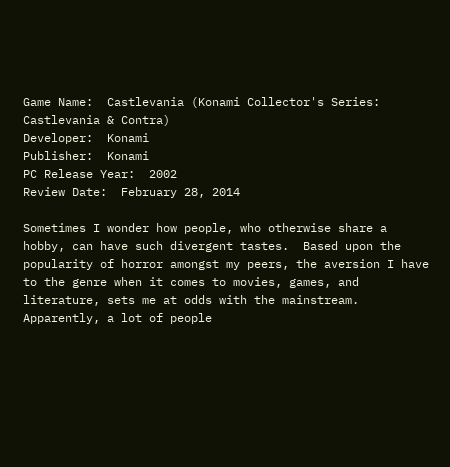Game Name:  Castlevania (Konami Collector's Series: Castlevania & Contra)
Developer:  Konami
Publisher:  Konami
PC Release Year:  2002
Review Date:  February 28, 2014

Sometimes I wonder how people, who otherwise share a hobby, can have such divergent tastes.  Based upon the popularity of horror amongst my peers, the aversion I have to the genre when it comes to movies, games, and literature, sets me at odds with the mainstream.  Apparently, a lot of people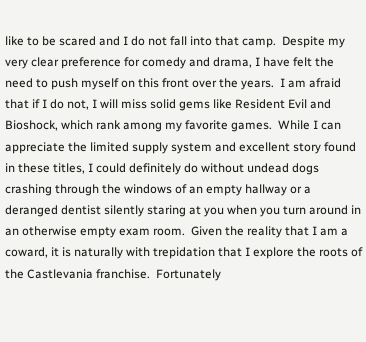like to be scared and I do not fall into that camp.  Despite my very clear preference for comedy and drama, I have felt the need to push myself on this front over the years.  I am afraid that if I do not, I will miss solid gems like Resident Evil and Bioshock, which rank among my favorite games.  While I can appreciate the limited supply system and excellent story found in these titles, I could definitely do without undead dogs crashing through the windows of an empty hallway or a deranged dentist silently staring at you when you turn around in an otherwise empty exam room.  Given the reality that I am a coward, it is naturally with trepidation that I explore the roots of the Castlevania franchise.  Fortunately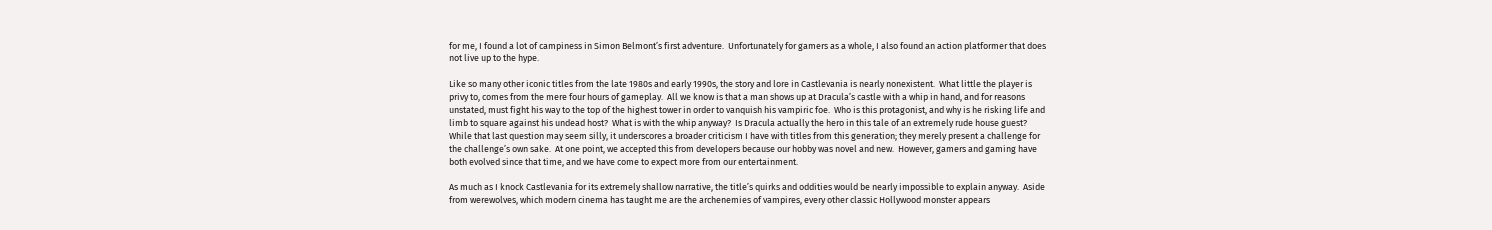for me, I found a lot of campiness in Simon Belmont’s first adventure.  Unfortunately for gamers as a whole, I also found an action platformer that does not live up to the hype.

Like so many other iconic titles from the late 1980s and early 1990s, the story and lore in Castlevania is nearly nonexistent.  What little the player is privy to, comes from the mere four hours of gameplay.  All we know is that a man shows up at Dracula’s castle with a whip in hand, and for reasons unstated, must fight his way to the top of the highest tower in order to vanquish his vampiric foe.  Who is this protagonist, and why is he risking life and limb to square against his undead host?  What is with the whip anyway?  Is Dracula actually the hero in this tale of an extremely rude house guest?  While that last question may seem silly, it underscores a broader criticism I have with titles from this generation; they merely present a challenge for the challenge’s own sake.  At one point, we accepted this from developers because our hobby was novel and new.  However, gamers and gaming have both evolved since that time, and we have come to expect more from our entertainment.

As much as I knock Castlevania for its extremely shallow narrative, the title’s quirks and oddities would be nearly impossible to explain anyway.  Aside from werewolves, which modern cinema has taught me are the archenemies of vampires, every other classic Hollywood monster appears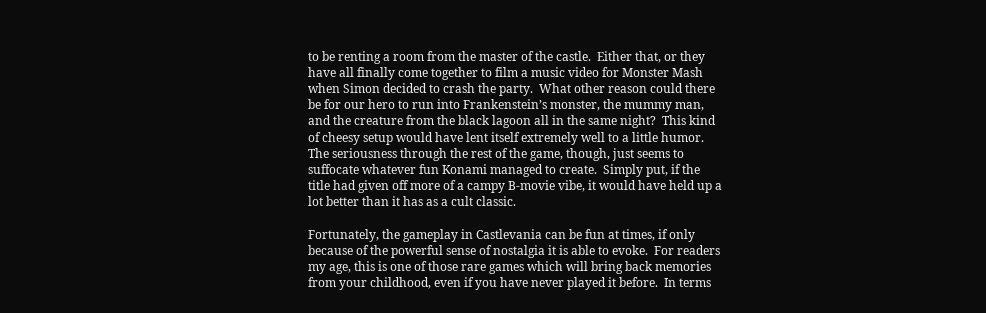to be renting a room from the master of the castle.  Either that, or they have all finally come together to film a music video for Monster Mash when Simon decided to crash the party.  What other reason could there be for our hero to run into Frankenstein’s monster, the mummy man, and the creature from the black lagoon all in the same night?  This kind of cheesy setup would have lent itself extremely well to a little humor.  The seriousness through the rest of the game, though, just seems to suffocate whatever fun Konami managed to create.  Simply put, if the title had given off more of a campy B-movie vibe, it would have held up a lot better than it has as a cult classic.

Fortunately, the gameplay in Castlevania can be fun at times, if only because of the powerful sense of nostalgia it is able to evoke.  For readers my age, this is one of those rare games which will bring back memories from your childhood, even if you have never played it before.  In terms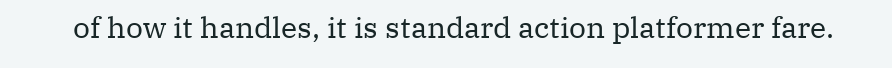of how it handles, it is standard action platformer fare.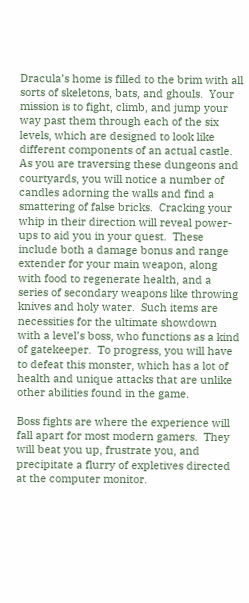Dracula’s home is filled to the brim with all sorts of skeletons, bats, and ghouls.  Your mission is to fight, climb, and jump your way past them through each of the six levels, which are designed to look like different components of an actual castle.  As you are traversing these dungeons and courtyards, you will notice a number of candles adorning the walls and find a smattering of false bricks.  Cracking your whip in their direction will reveal power-ups to aid you in your quest.  These include both a damage bonus and range extender for your main weapon, along with food to regenerate health, and a series of secondary weapons like throwing knives and holy water.  Such items are necessities for the ultimate showdown with a level’s boss, who functions as a kind of gatekeeper.  To progress, you will have to defeat this monster, which has a lot of health and unique attacks that are unlike other abilities found in the game.

Boss fights are where the experience will fall apart for most modern gamers.  They will beat you up, frustrate you, and precipitate a flurry of expletives directed at the computer monitor.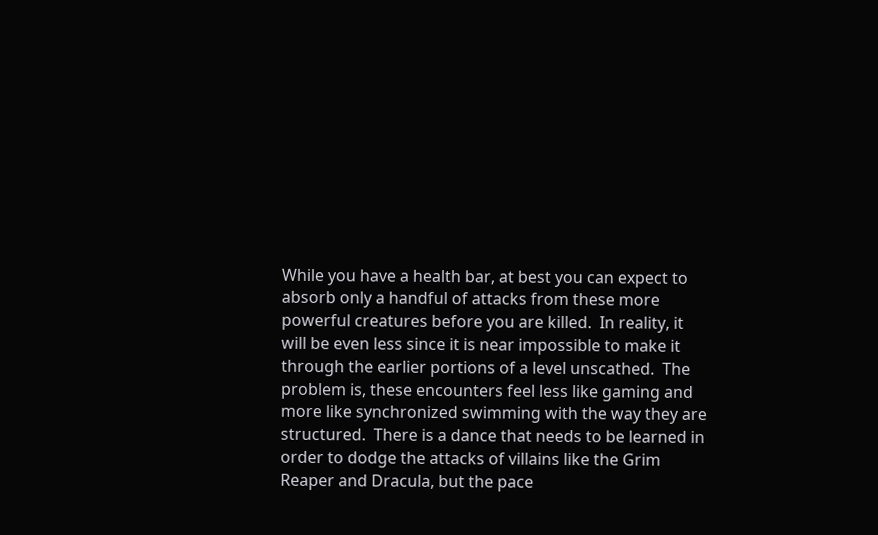While you have a health bar, at best you can expect to absorb only a handful of attacks from these more powerful creatures before you are killed.  In reality, it will be even less since it is near impossible to make it through the earlier portions of a level unscathed.  The problem is, these encounters feel less like gaming and more like synchronized swimming with the way they are structured.  There is a dance that needs to be learned in order to dodge the attacks of villains like the Grim Reaper and Dracula, but the pace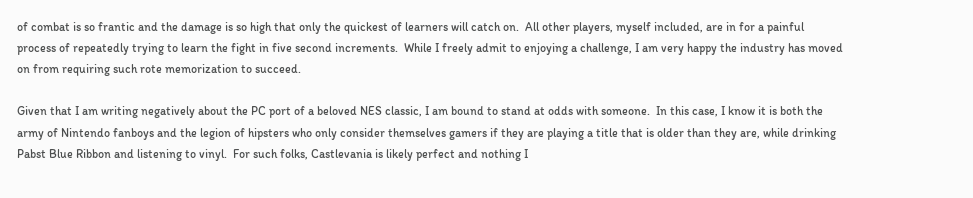of combat is so frantic and the damage is so high that only the quickest of learners will catch on.  All other players, myself included, are in for a painful process of repeatedly trying to learn the fight in five second increments.  While I freely admit to enjoying a challenge, I am very happy the industry has moved on from requiring such rote memorization to succeed.

Given that I am writing negatively about the PC port of a beloved NES classic, I am bound to stand at odds with someone.  In this case, I know it is both the army of Nintendo fanboys and the legion of hipsters who only consider themselves gamers if they are playing a title that is older than they are, while drinking Pabst Blue Ribbon and listening to vinyl.  For such folks, Castlevania is likely perfect and nothing I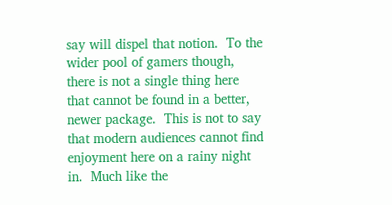say will dispel that notion.  To the wider pool of gamers though, there is not a single thing here that cannot be found in a better, newer package.  This is not to say that modern audiences cannot find enjoyment here on a rainy night in.  Much like the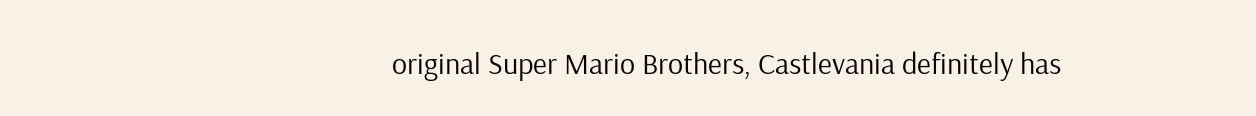original Super Mario Brothers, Castlevania definitely has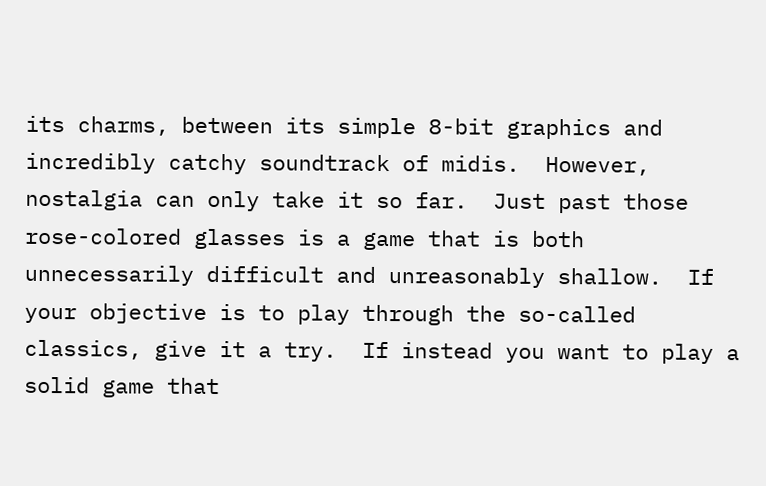its charms, between its simple 8-bit graphics and incredibly catchy soundtrack of midis.  However, nostalgia can only take it so far.  Just past those rose-colored glasses is a game that is both unnecessarily difficult and unreasonably shallow.  If your objective is to play through the so-called classics, give it a try.  If instead you want to play a solid game that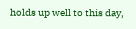holds up well to this day,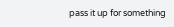pass it up for something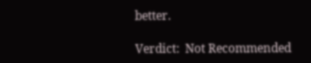better.

Verdict:  Not Recommended